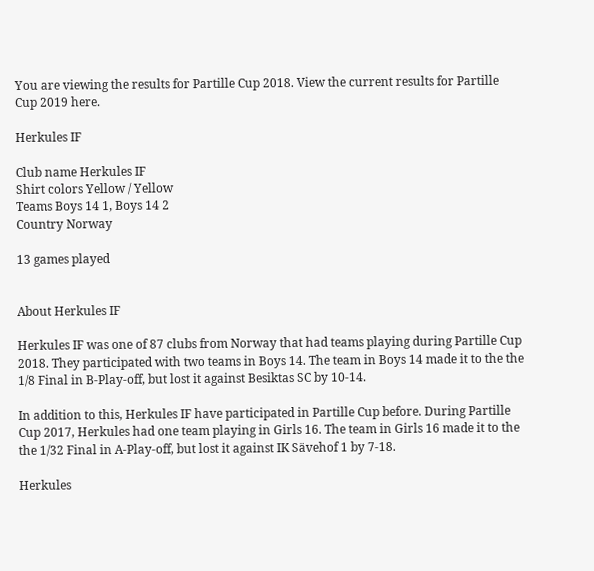You are viewing the results for Partille Cup 2018. View the current results for Partille Cup 2019 here.

Herkules IF

Club name Herkules IF
Shirt colors Yellow / Yellow
Teams Boys 14 1, Boys 14 2
Country Norway

13 games played


About Herkules IF

Herkules IF was one of 87 clubs from Norway that had teams playing during Partille Cup 2018. They participated with two teams in Boys 14. The team in Boys 14 made it to the the 1/8 Final in B-Play-off, but lost it against Besiktas SC by 10-14.

In addition to this, Herkules IF have participated in Partille Cup before. During Partille Cup 2017, Herkules had one team playing in Girls 16. The team in Girls 16 made it to the the 1/32 Final in A-Play-off, but lost it against IK Sävehof 1 by 7-18.

Herkules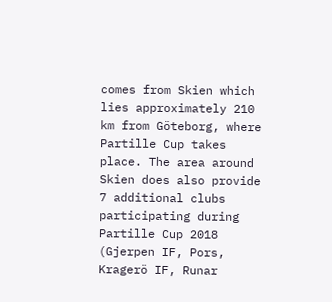comes from Skien which lies approximately 210 km from Göteborg, where Partille Cup takes place. The area around Skien does also provide 7 additional clubs participating during Partille Cup 2018 (Gjerpen IF, Pors, Kragerö IF, Runar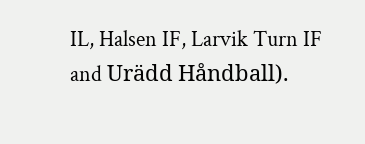IL, Halsen IF, Larvik Turn IF and Urädd Håndball).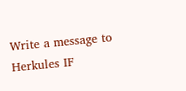Write a message to Herkules IF